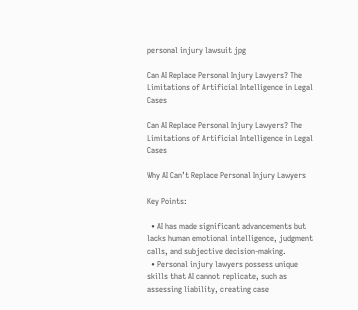personal injury lawsuit jpg

Can AI Replace Personal Injury Lawyers? The Limitations of Artificial Intelligence in Legal Cases

Can AI Replace Personal Injury Lawyers? The Limitations of Artificial Intelligence in Legal Cases

Why AI Can’t Replace Personal Injury Lawyers

Key Points:

  • AI has made significant advancements but lacks human emotional intelligence, judgment calls, and subjective decision-making.
  • Personal injury lawyers possess unique skills that AI cannot replicate, such as assessing liability, creating case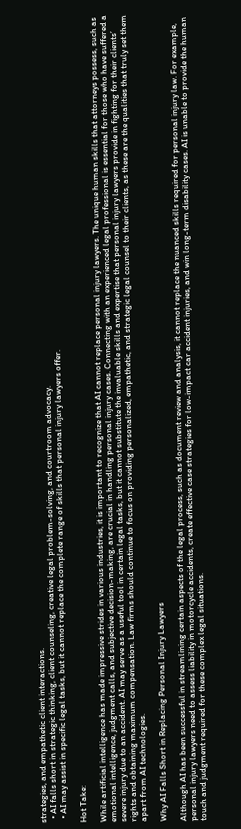strategies, and empathetic client interactions.
  • AI falls short in strategic thinking, client counseling, creative legal problem-solving, and courtroom advocacy.
  • AI may assist in specific legal tasks, but it cannot replace the complete range of skills that personal injury lawyers offer.

Hot Take:

While artificial intelligence has made impressive strides in various industries, it is important to recognize that AI cannot replace personal injury lawyers. The unique human skills that attorneys possess, such as emotional intelligence, judgment calls, and subjective decision-making, are crucial in handling personal injury cases. Connecting with an experienced legal professional is essential for those who have suffered a severe injury due to an accident. AI may serve as a useful tool in certain legal tasks, but it cannot substitute the invaluable skills and expertise that personal injury lawyers provide in fighting for their clients’ rights and obtaining maximum compensation. Law firms should continue to focus on providing personalized, empathetic, and strategic legal counsel to their clients, as these are the qualities that truly set them apart from AI technologies.

Why AI Falls Short in Replacing Personal Injury Lawyers

Although AI has been successful in streamlining certain aspects of the legal process, such as document review and analysis, it cannot replace the nuanced skills required for personal injury law. For example, personal injury lawyers need to assess liability in motorcycle accidents, create effective case strategies for low-impact car accident injuries, and win long-term disability cases. AI is unable to provide the human touch and judgment required for these complex legal situations.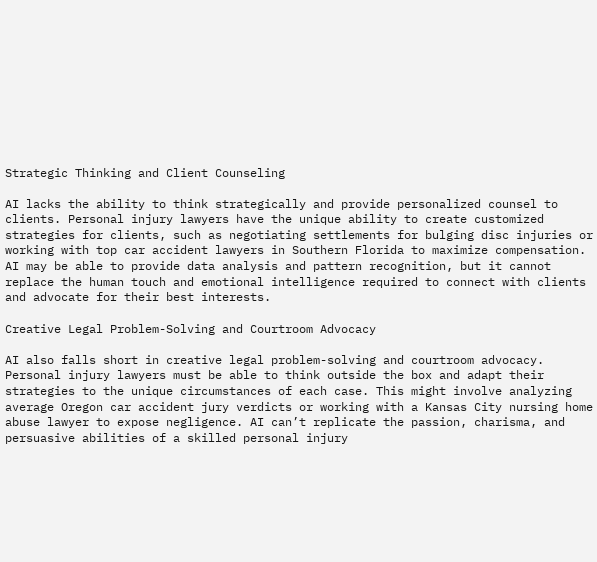Strategic Thinking and Client Counseling

AI lacks the ability to think strategically and provide personalized counsel to clients. Personal injury lawyers have the unique ability to create customized strategies for clients, such as negotiating settlements for bulging disc injuries or working with top car accident lawyers in Southern Florida to maximize compensation. AI may be able to provide data analysis and pattern recognition, but it cannot replace the human touch and emotional intelligence required to connect with clients and advocate for their best interests.

Creative Legal Problem-Solving and Courtroom Advocacy

AI also falls short in creative legal problem-solving and courtroom advocacy. Personal injury lawyers must be able to think outside the box and adapt their strategies to the unique circumstances of each case. This might involve analyzing average Oregon car accident jury verdicts or working with a Kansas City nursing home abuse lawyer to expose negligence. AI can’t replicate the passion, charisma, and persuasive abilities of a skilled personal injury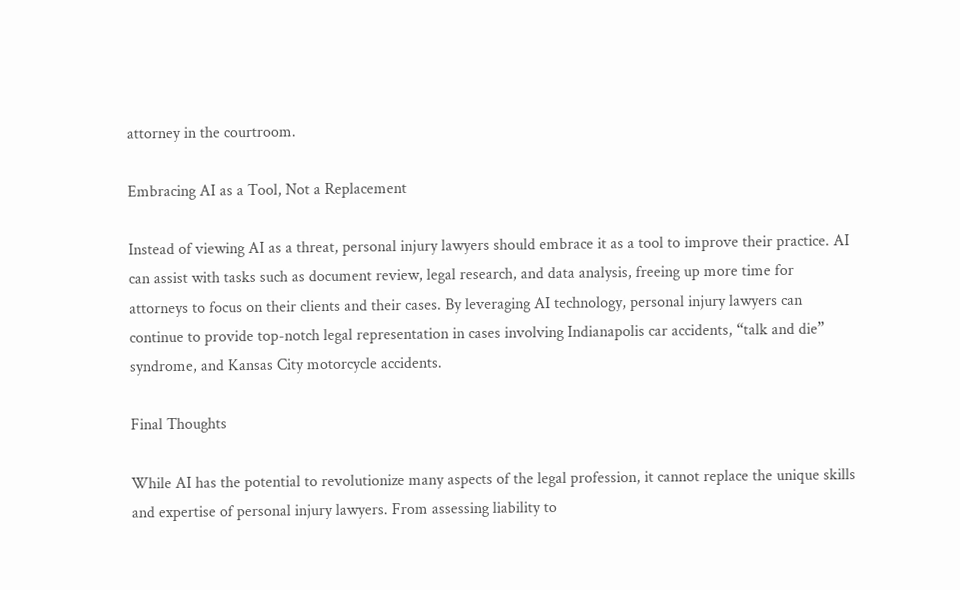attorney in the courtroom.

Embracing AI as a Tool, Not a Replacement

Instead of viewing AI as a threat, personal injury lawyers should embrace it as a tool to improve their practice. AI can assist with tasks such as document review, legal research, and data analysis, freeing up more time for attorneys to focus on their clients and their cases. By leveraging AI technology, personal injury lawyers can continue to provide top-notch legal representation in cases involving Indianapolis car accidents, “talk and die” syndrome, and Kansas City motorcycle accidents.

Final Thoughts

While AI has the potential to revolutionize many aspects of the legal profession, it cannot replace the unique skills and expertise of personal injury lawyers. From assessing liability to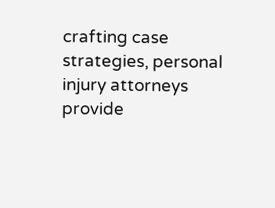crafting case strategies, personal injury attorneys provide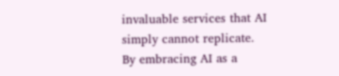invaluable services that AI simply cannot replicate. By embracing AI as a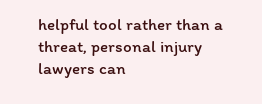helpful tool rather than a threat, personal injury lawyers can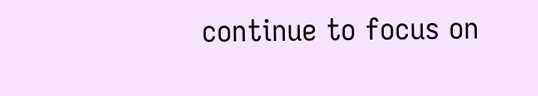continue to focus on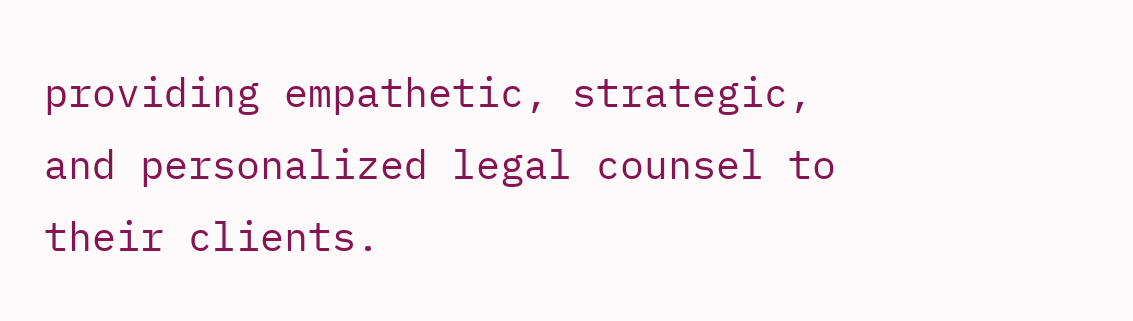providing empathetic, strategic, and personalized legal counsel to their clients.